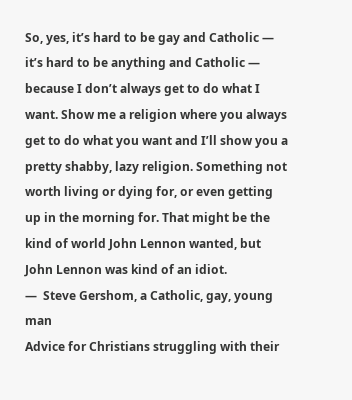So, yes, it’s hard to be gay and Catholic — it’s hard to be anything and Catholic — because I don’t always get to do what I want. Show me a religion where you always get to do what you want and I’ll show you a pretty shabby, lazy religion. Something not worth living or dying for, or even getting up in the morning for. That might be the kind of world John Lennon wanted, but John Lennon was kind of an idiot.
—  Steve Gershom, a Catholic, gay, young man
Advice for Christians struggling with their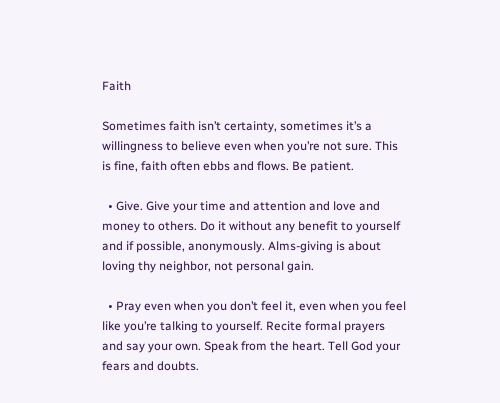Faith

Sometimes faith isn’t certainty, sometimes it’s a willingness to believe even when you’re not sure. This is fine, faith often ebbs and flows. Be patient.

  • Give. Give your time and attention and love and money to others. Do it without any benefit to yourself and if possible, anonymously. Alms-giving is about loving thy neighbor, not personal gain.

  • Pray even when you don’t feel it, even when you feel like you’re talking to yourself. Recite formal prayers and say your own. Speak from the heart. Tell God your fears and doubts.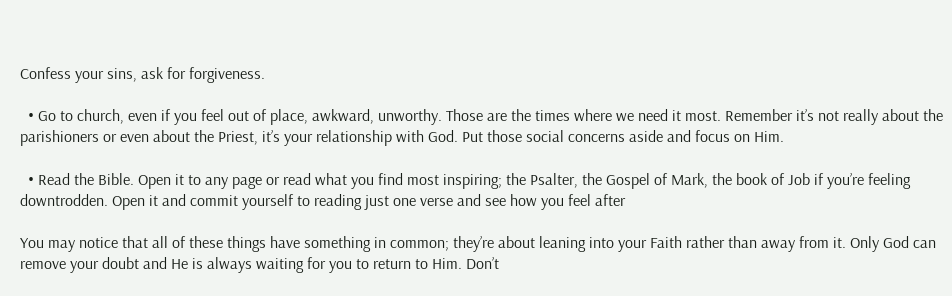Confess your sins, ask for forgiveness.

  • Go to church, even if you feel out of place, awkward, unworthy. Those are the times where we need it most. Remember it’s not really about the parishioners or even about the Priest, it’s your relationship with God. Put those social concerns aside and focus on Him.

  • Read the Bible. Open it to any page or read what you find most inspiring; the Psalter, the Gospel of Mark, the book of Job if you’re feeling downtrodden. Open it and commit yourself to reading just one verse and see how you feel after

You may notice that all of these things have something in common; they’re about leaning into your Faith rather than away from it. Only God can remove your doubt and He is always waiting for you to return to Him. Don’t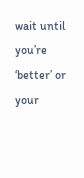wait until you’re ‘better’ or your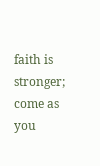faith is stronger; come as you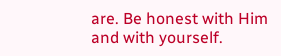are. Be honest with Him and with yourself.